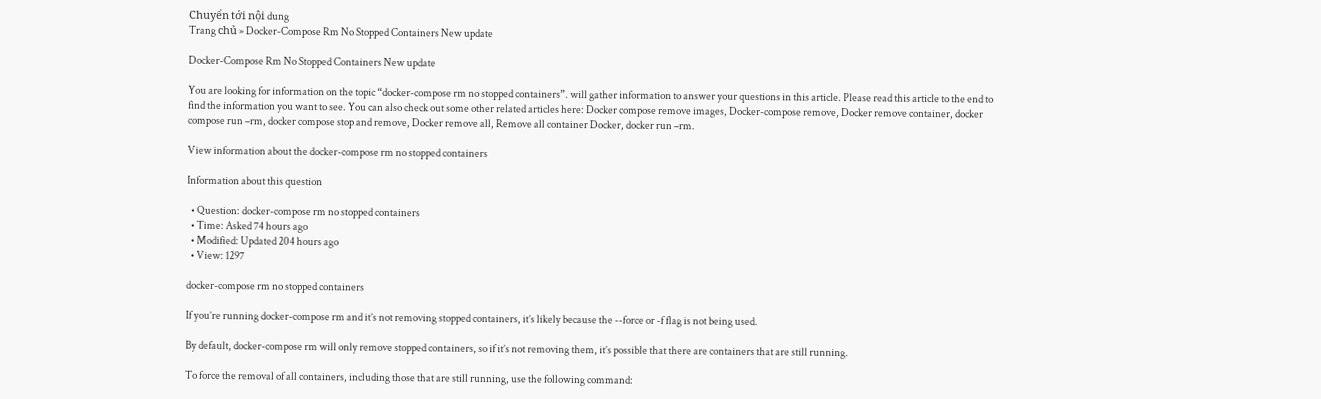Chuyển tới nội dung
Trang chủ » Docker-Compose Rm No Stopped Containers New update

Docker-Compose Rm No Stopped Containers New update

You are looking for information on the topic “docker-compose rm no stopped containers”. will gather information to answer your questions in this article. Please read this article to the end to find the information you want to see. You can also check out some other related articles here: Docker compose remove images, Docker-compose remove, Docker remove container, docker compose run –rm, docker compose stop and remove, Docker remove all, Remove all container Docker, docker run –rm.

View information about the docker-compose rm no stopped containers

Information about this question

  • Question: docker-compose rm no stopped containers
  • Time: Asked 74 hours ago
  • Modified: Updated 204 hours ago
  • View: 1297

docker-compose rm no stopped containers

If you’re running docker-compose rm and it’s not removing stopped containers, it’s likely because the --force or -f flag is not being used.

By default, docker-compose rm will only remove stopped containers, so if it’s not removing them, it’s possible that there are containers that are still running.

To force the removal of all containers, including those that are still running, use the following command: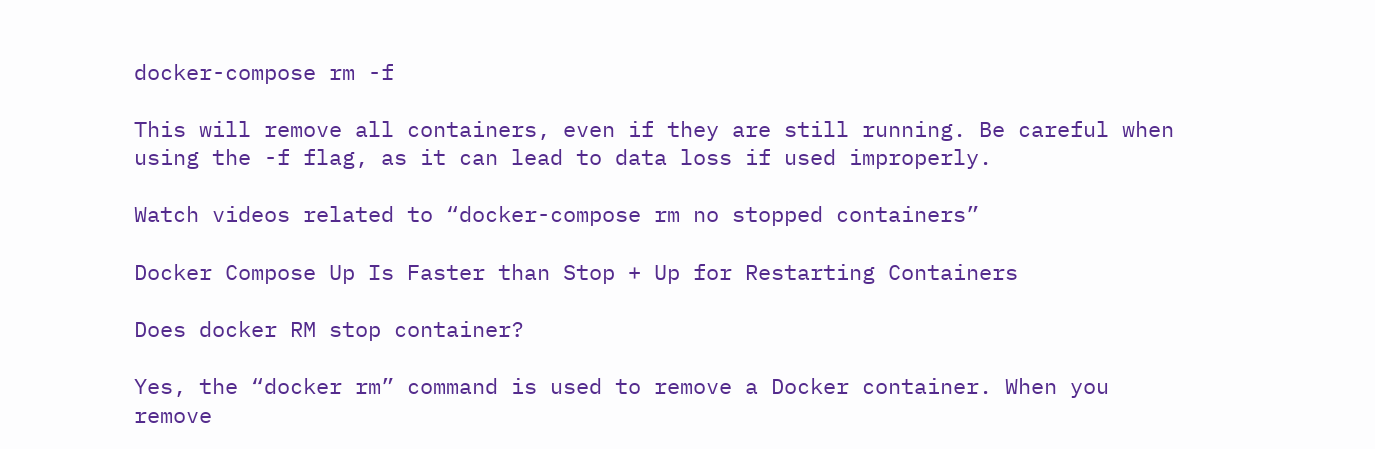docker-compose rm -f

This will remove all containers, even if they are still running. Be careful when using the -f flag, as it can lead to data loss if used improperly.

Watch videos related to “docker-compose rm no stopped containers”

Docker Compose Up Is Faster than Stop + Up for Restarting Containers

Does docker RM stop container?

Yes, the “docker rm” command is used to remove a Docker container. When you remove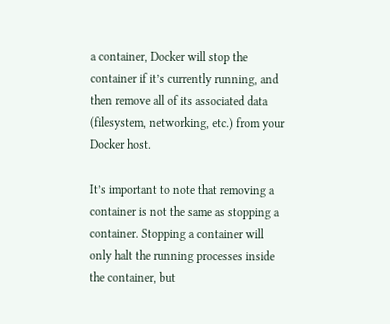a container, Docker will stop the container if it’s currently running, and then remove all of its associated data (filesystem, networking, etc.) from your Docker host.

It’s important to note that removing a container is not the same as stopping a container. Stopping a container will only halt the running processes inside the container, but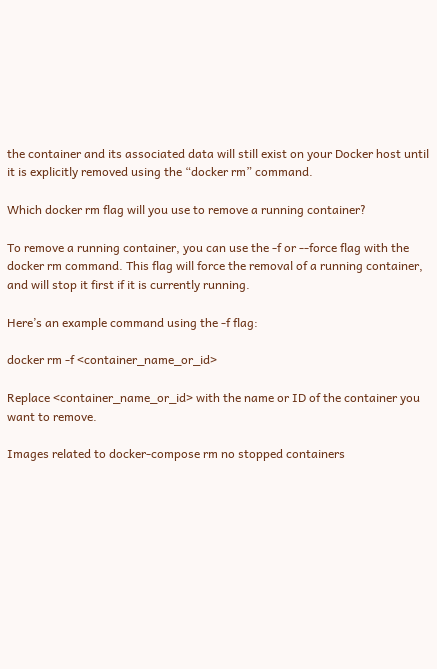the container and its associated data will still exist on your Docker host until it is explicitly removed using the “docker rm” command.

Which docker rm flag will you use to remove a running container?

To remove a running container, you can use the -f or --force flag with the docker rm command. This flag will force the removal of a running container, and will stop it first if it is currently running.

Here’s an example command using the -f flag:

docker rm -f <container_name_or_id>

Replace <container_name_or_id> with the name or ID of the container you want to remove.

Images related to docker-compose rm no stopped containers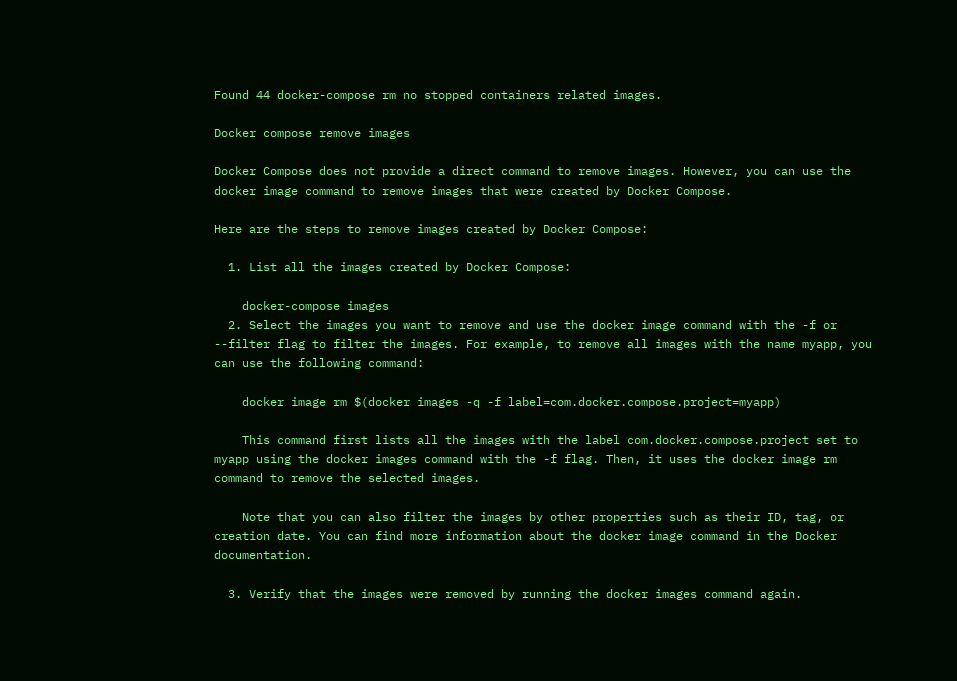Found 44 docker-compose rm no stopped containers related images.

Docker compose remove images

Docker Compose does not provide a direct command to remove images. However, you can use the docker image command to remove images that were created by Docker Compose.

Here are the steps to remove images created by Docker Compose:

  1. List all the images created by Docker Compose:

    docker-compose images
  2. Select the images you want to remove and use the docker image command with the -f or --filter flag to filter the images. For example, to remove all images with the name myapp, you can use the following command:

    docker image rm $(docker images -q -f label=com.docker.compose.project=myapp)

    This command first lists all the images with the label com.docker.compose.project set to myapp using the docker images command with the -f flag. Then, it uses the docker image rm command to remove the selected images.

    Note that you can also filter the images by other properties such as their ID, tag, or creation date. You can find more information about the docker image command in the Docker documentation.

  3. Verify that the images were removed by running the docker images command again.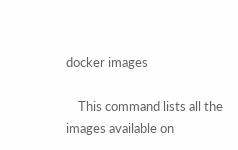docker images

    This command lists all the images available on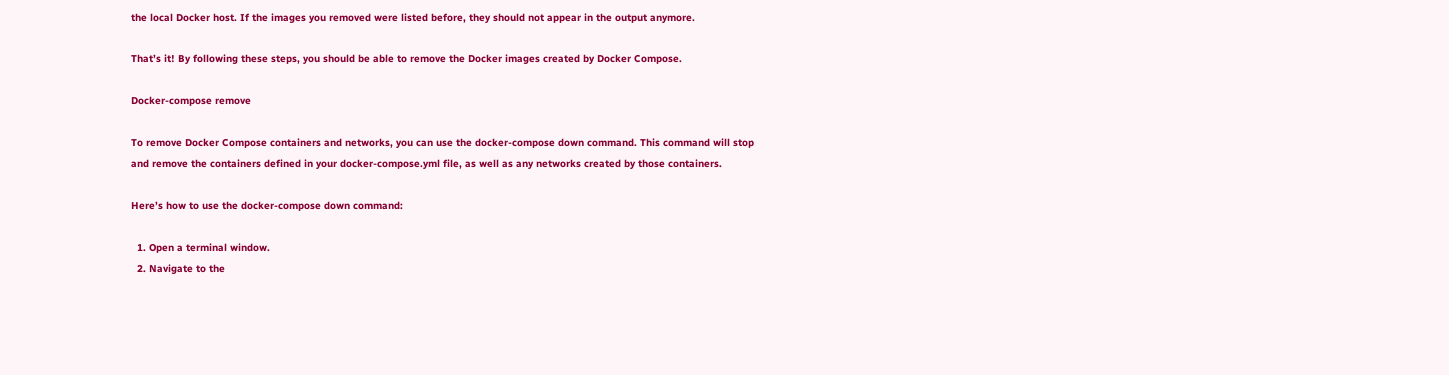the local Docker host. If the images you removed were listed before, they should not appear in the output anymore.

That’s it! By following these steps, you should be able to remove the Docker images created by Docker Compose.

Docker-compose remove

To remove Docker Compose containers and networks, you can use the docker-compose down command. This command will stop and remove the containers defined in your docker-compose.yml file, as well as any networks created by those containers.

Here’s how to use the docker-compose down command:

  1. Open a terminal window.
  2. Navigate to the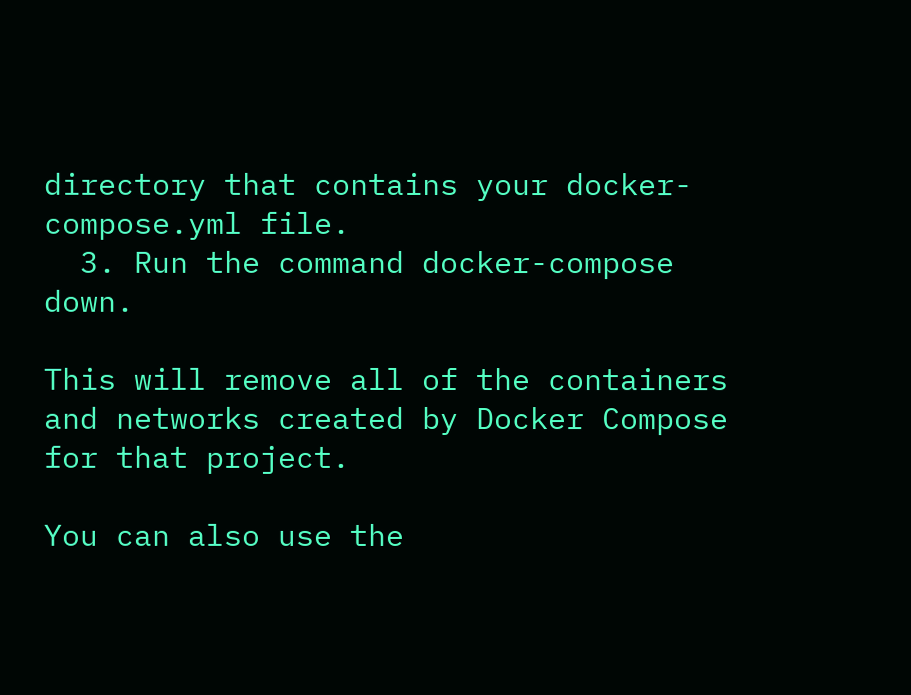directory that contains your docker-compose.yml file.
  3. Run the command docker-compose down.

This will remove all of the containers and networks created by Docker Compose for that project.

You can also use the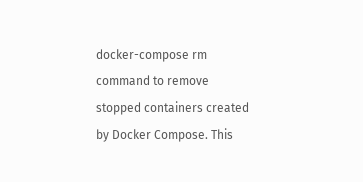docker-compose rm command to remove stopped containers created by Docker Compose. This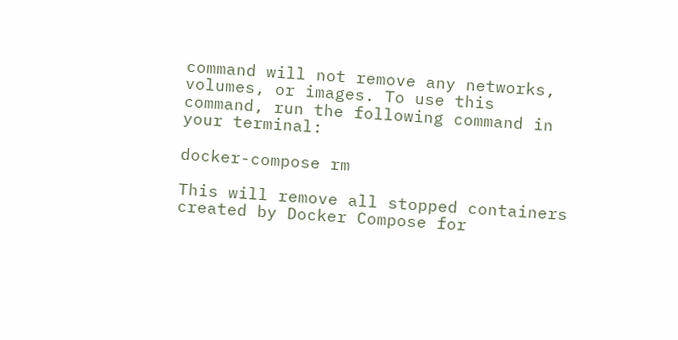command will not remove any networks, volumes, or images. To use this command, run the following command in your terminal:

docker-compose rm

This will remove all stopped containers created by Docker Compose for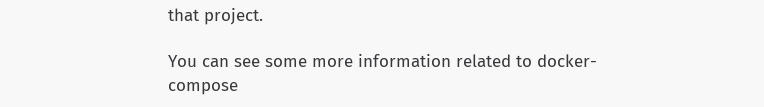that project.

You can see some more information related to docker-compose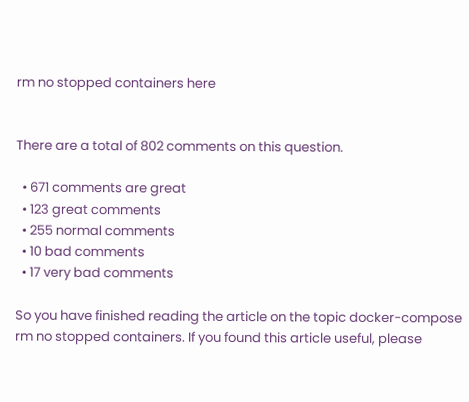rm no stopped containers here


There are a total of 802 comments on this question.

  • 671 comments are great
  • 123 great comments
  • 255 normal comments
  • 10 bad comments
  • 17 very bad comments

So you have finished reading the article on the topic docker-compose rm no stopped containers. If you found this article useful, please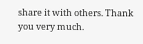share it with others. Thank you very much.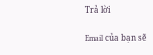Trả lời

Email của bạn sẽ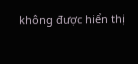không được hiển thị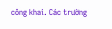công khai. Các trường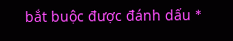bắt buộc được đánh dấu *